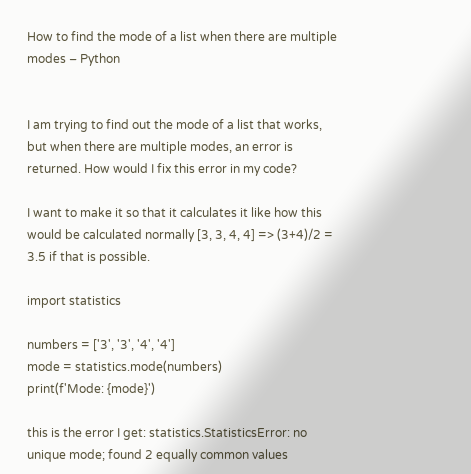How to find the mode of a list when there are multiple modes – Python


I am trying to find out the mode of a list that works, but when there are multiple modes, an error is returned. How would I fix this error in my code?

I want to make it so that it calculates it like how this would be calculated normally [3, 3, 4, 4] => (3+4)/2 = 3.5 if that is possible.

import statistics

numbers = ['3', '3', '4', '4']
mode = statistics.mode(numbers)
print(f'Mode: {mode}')

this is the error I get: statistics.StatisticsError: no unique mode; found 2 equally common values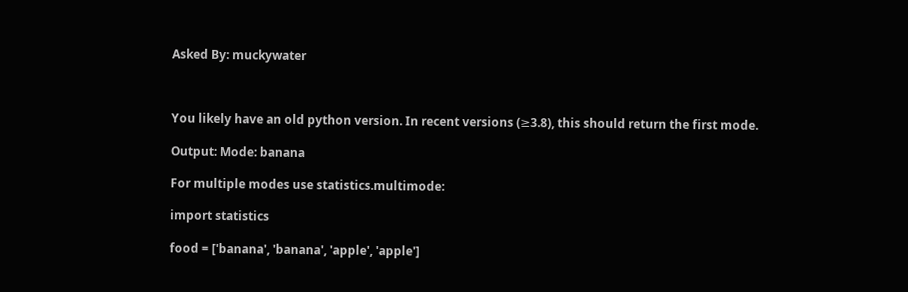Asked By: muckywater



You likely have an old python version. In recent versions (≥3.8), this should return the first mode.

Output: Mode: banana

For multiple modes use statistics.multimode:

import statistics

food = ['banana', 'banana', 'apple', 'apple']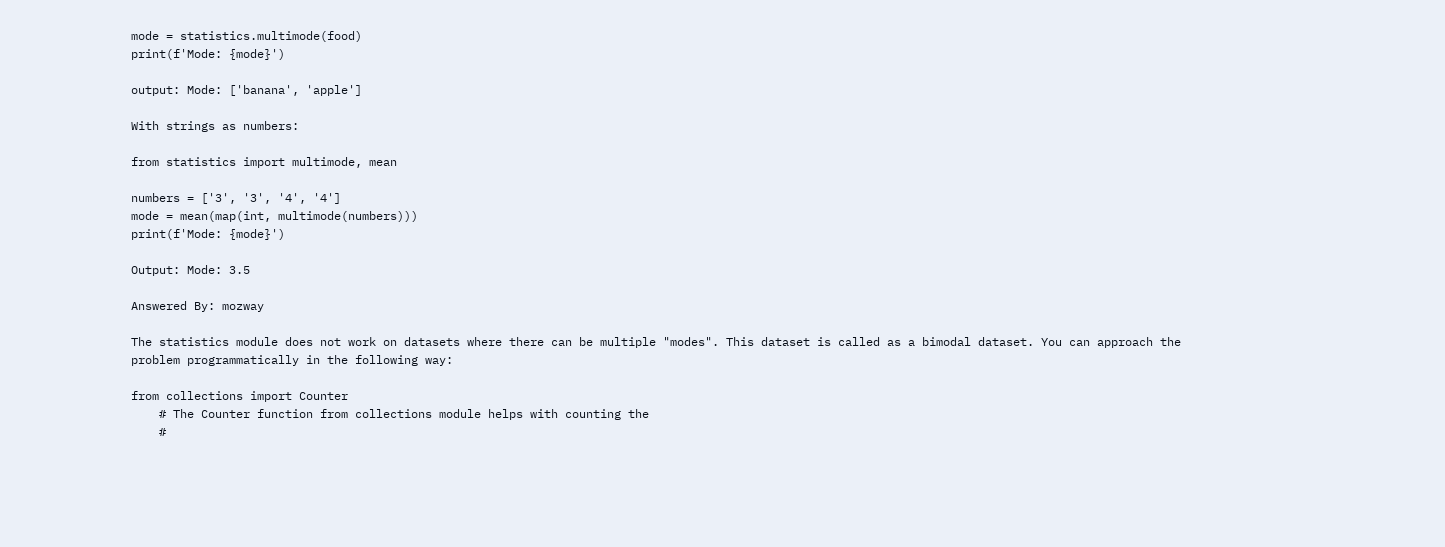mode = statistics.multimode(food)
print(f'Mode: {mode}')

output: Mode: ['banana', 'apple']

With strings as numbers:

from statistics import multimode, mean

numbers = ['3', '3', '4', '4']
mode = mean(map(int, multimode(numbers)))
print(f'Mode: {mode}')

Output: Mode: 3.5

Answered By: mozway

The statistics module does not work on datasets where there can be multiple "modes". This dataset is called as a bimodal dataset. You can approach the problem programmatically in the following way:

from collections import Counter
    # The Counter function from collections module helps with counting the
    #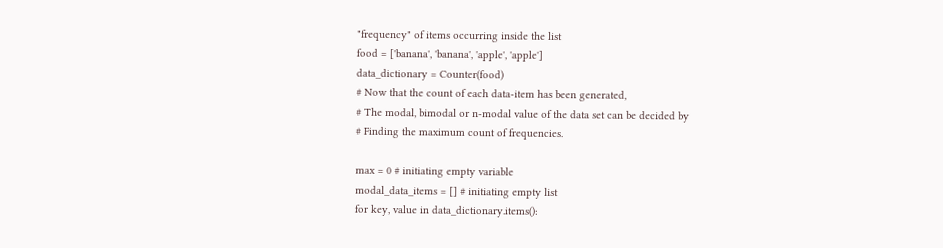"frequency" of items occurring inside the list
food = ['banana', 'banana', 'apple', 'apple']
data_dictionary = Counter(food)
# Now that the count of each data-item has been generated,
# The modal, bimodal or n-modal value of the data set can be decided by
# Finding the maximum count of frequencies.

max = 0 # initiating empty variable
modal_data_items = [] # initiating empty list
for key, value in data_dictionary.items():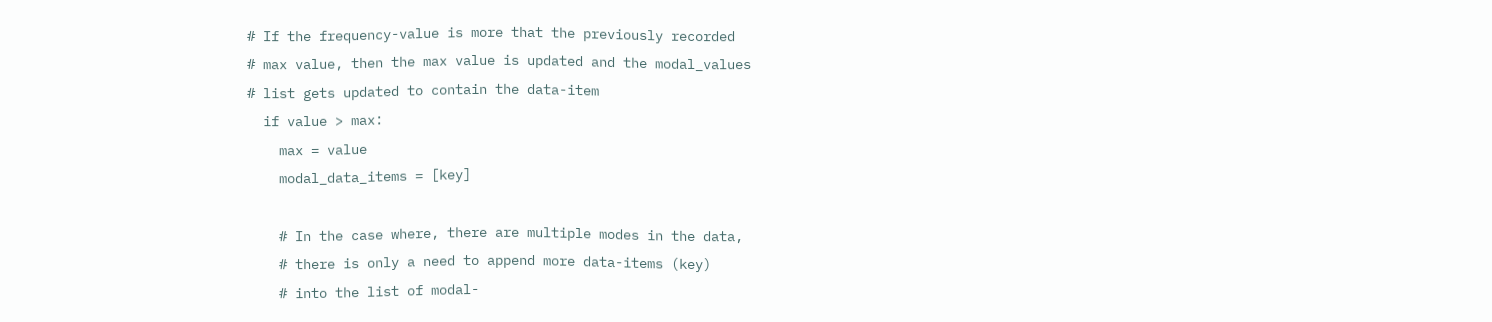# If the frequency-value is more that the previously recorded
# max value, then the max value is updated and the modal_values
# list gets updated to contain the data-item
  if value > max:
    max = value
    modal_data_items = [key]

    # In the case where, there are multiple modes in the data,
    # there is only a need to append more data-items (key)
    # into the list of modal-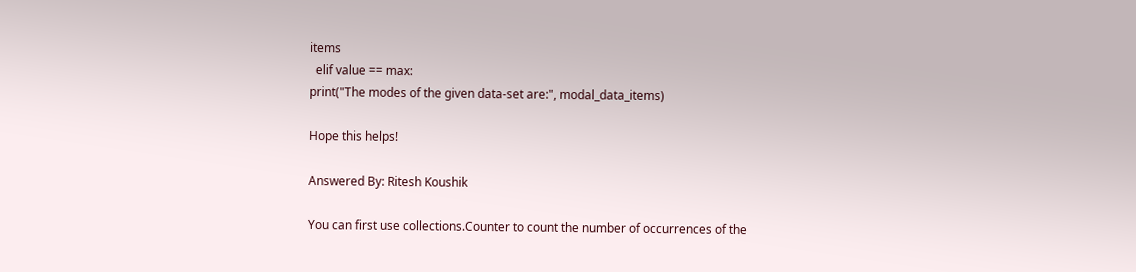items
  elif value == max:
print("The modes of the given data-set are:", modal_data_items)

Hope this helps!

Answered By: Ritesh Koushik

You can first use collections.Counter to count the number of occurrences of the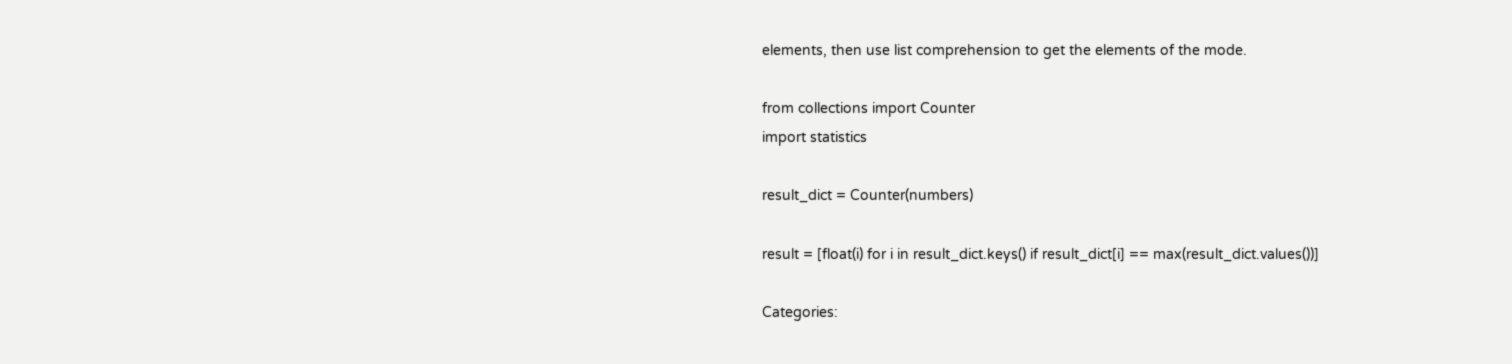elements, then use list comprehension to get the elements of the mode.

from collections import Counter
import statistics

result_dict = Counter(numbers)

result = [float(i) for i in result_dict.keys() if result_dict[i] == max(result_dict.values())]

Categories: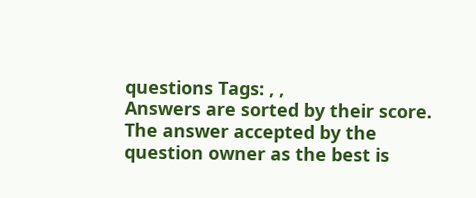questions Tags: , ,
Answers are sorted by their score. The answer accepted by the question owner as the best is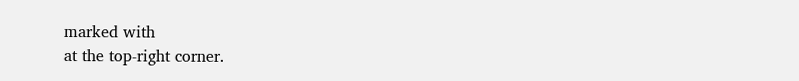marked with
at the top-right corner.